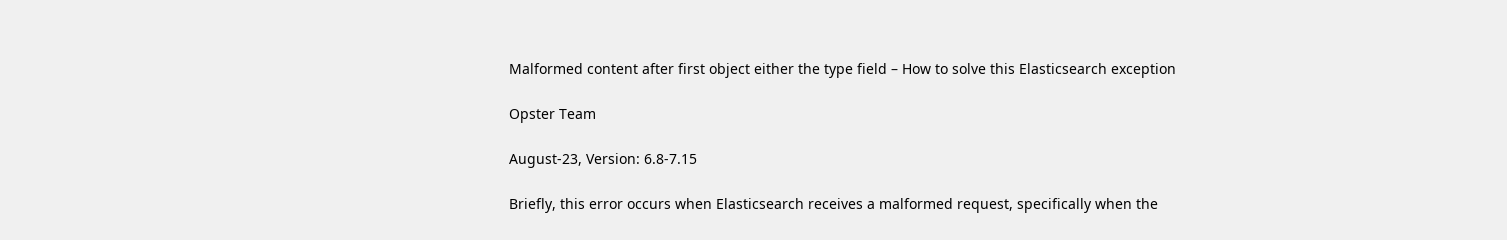Malformed content after first object either the type field – How to solve this Elasticsearch exception

Opster Team

August-23, Version: 6.8-7.15

Briefly, this error occurs when Elasticsearch receives a malformed request, specifically when the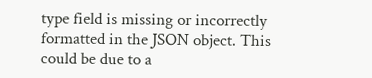type field is missing or incorrectly formatted in the JSON object. This could be due to a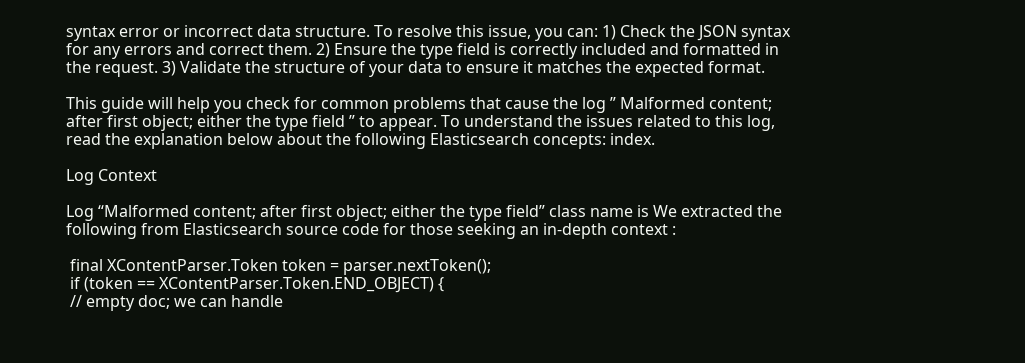syntax error or incorrect data structure. To resolve this issue, you can: 1) Check the JSON syntax for any errors and correct them. 2) Ensure the type field is correctly included and formatted in the request. 3) Validate the structure of your data to ensure it matches the expected format.

This guide will help you check for common problems that cause the log ” Malformed content; after first object; either the type field ” to appear. To understand the issues related to this log, read the explanation below about the following Elasticsearch concepts: index.

Log Context

Log “Malformed content; after first object; either the type field” class name is We extracted the following from Elasticsearch source code for those seeking an in-depth context :

 final XContentParser.Token token = parser.nextToken();
 if (token == XContentParser.Token.END_OBJECT) {
 // empty doc; we can handle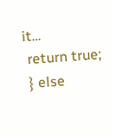it...
 return true;
 } else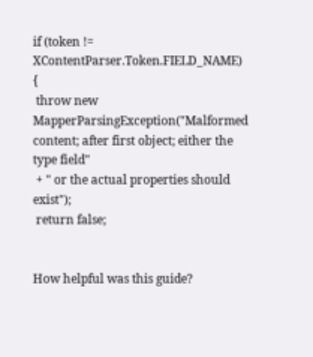if (token != XContentParser.Token.FIELD_NAME) {
 throw new MapperParsingException("Malformed content; after first object; either the type field"
 + " or the actual properties should exist");
 return false;


How helpful was this guide?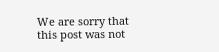We are sorry that this post was not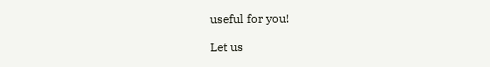useful for you!

Let us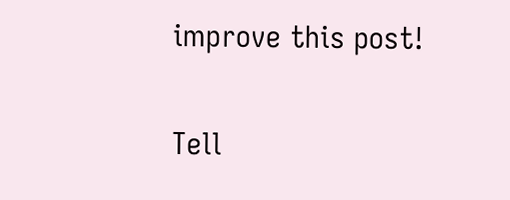improve this post!

Tell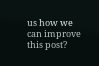us how we can improve this post?